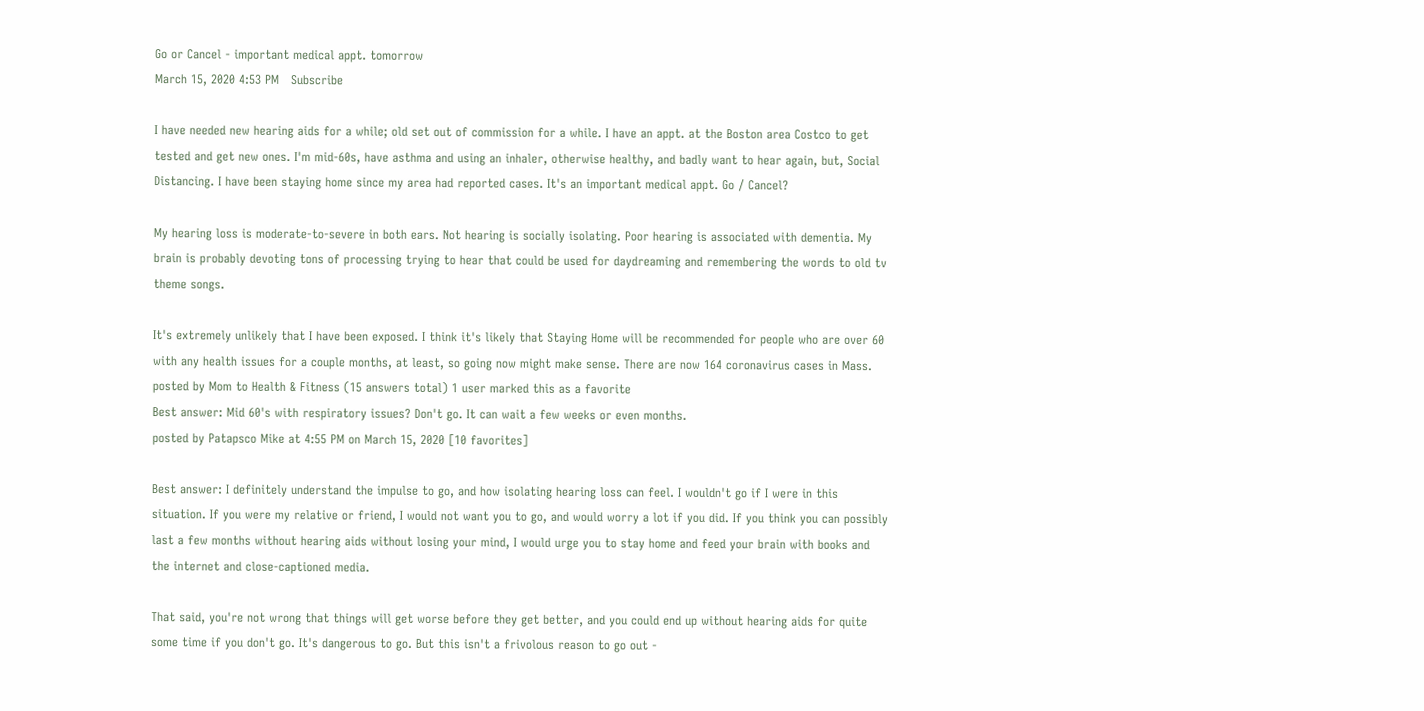Go or Cancel - important medical appt. tomorrow
March 15, 2020 4:53 PM   Subscribe

I have needed new hearing aids for a while; old set out of commission for a while. I have an appt. at the Boston area Costco to get tested and get new ones. I'm mid-60s, have asthma and using an inhaler, otherwise healthy, and badly want to hear again, but, Social Distancing. I have been staying home since my area had reported cases. It's an important medical appt. Go / Cancel?

My hearing loss is moderate-to-severe in both ears. Not hearing is socially isolating. Poor hearing is associated with dementia. My brain is probably devoting tons of processing trying to hear that could be used for daydreaming and remembering the words to old tv theme songs.

It's extremely unlikely that I have been exposed. I think it's likely that Staying Home will be recommended for people who are over 60 with any health issues for a couple months, at least, so going now might make sense. There are now 164 coronavirus cases in Mass.
posted by Mom to Health & Fitness (15 answers total) 1 user marked this as a favorite
Best answer: Mid 60's with respiratory issues? Don't go. It can wait a few weeks or even months.
posted by Patapsco Mike at 4:55 PM on March 15, 2020 [10 favorites]

Best answer: I definitely understand the impulse to go, and how isolating hearing loss can feel. I wouldn't go if I were in this situation. If you were my relative or friend, I would not want you to go, and would worry a lot if you did. If you think you can possibly last a few months without hearing aids without losing your mind, I would urge you to stay home and feed your brain with books and the internet and close-captioned media.

That said, you're not wrong that things will get worse before they get better, and you could end up without hearing aids for quite some time if you don't go. It's dangerous to go. But this isn't a frivolous reason to go out -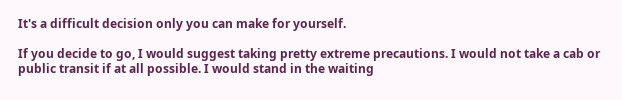It's a difficult decision only you can make for yourself.

If you decide to go, I would suggest taking pretty extreme precautions. I would not take a cab or public transit if at all possible. I would stand in the waiting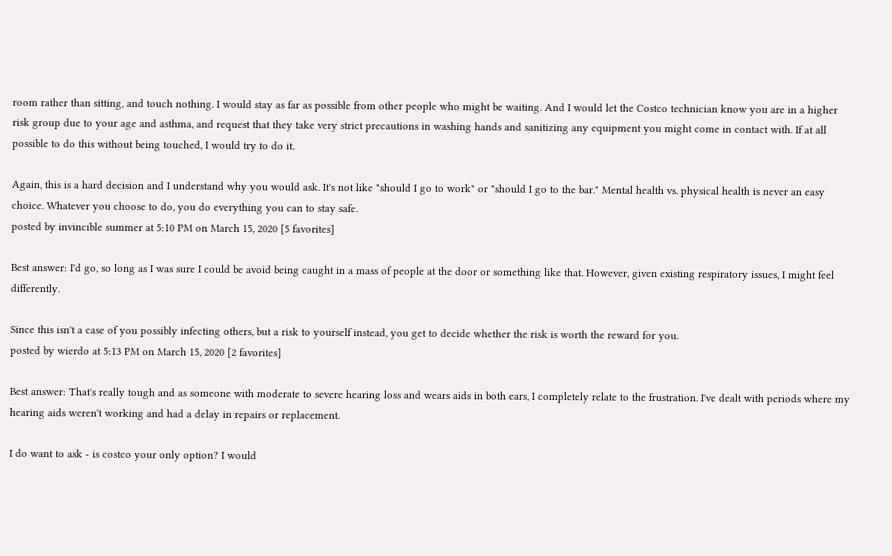room rather than sitting, and touch nothing. I would stay as far as possible from other people who might be waiting. And I would let the Costco technician know you are in a higher risk group due to your age and asthma, and request that they take very strict precautions in washing hands and sanitizing any equipment you might come in contact with. If at all possible to do this without being touched, I would try to do it.

Again, this is a hard decision and I understand why you would ask. It's not like "should I go to work" or "should I go to the bar." Mental health vs. physical health is never an easy choice. Whatever you choose to do, you do everything you can to stay safe.
posted by invincible summer at 5:10 PM on March 15, 2020 [5 favorites]

Best answer: I'd go, so long as I was sure I could be avoid being caught in a mass of people at the door or something like that. However, given existing respiratory issues, I might feel differently.

Since this isn't a case of you possibly infecting others, but a risk to yourself instead, you get to decide whether the risk is worth the reward for you.
posted by wierdo at 5:13 PM on March 15, 2020 [2 favorites]

Best answer: That's really tough and as someone with moderate to severe hearing loss and wears aids in both ears, I completely relate to the frustration. I've dealt with periods where my hearing aids weren't working and had a delay in repairs or replacement.

I do want to ask - is costco your only option? I would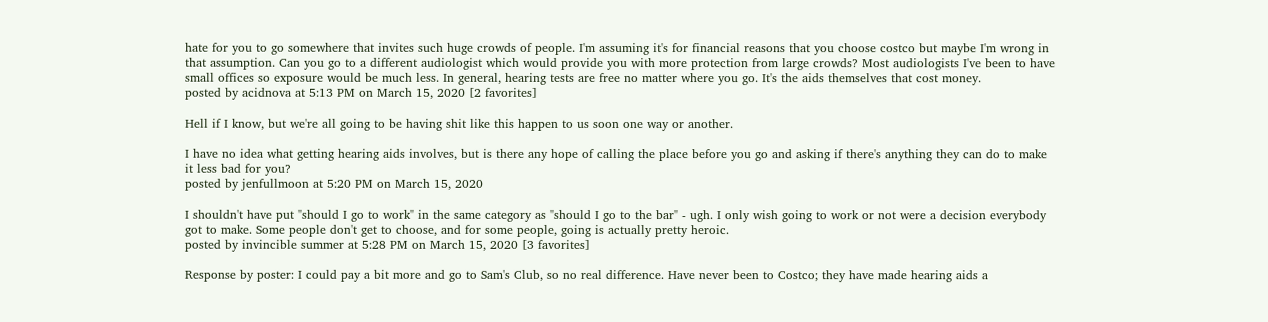hate for you to go somewhere that invites such huge crowds of people. I'm assuming it's for financial reasons that you choose costco but maybe I'm wrong in that assumption. Can you go to a different audiologist which would provide you with more protection from large crowds? Most audiologists I've been to have small offices so exposure would be much less. In general, hearing tests are free no matter where you go. It's the aids themselves that cost money.
posted by acidnova at 5:13 PM on March 15, 2020 [2 favorites]

Hell if I know, but we're all going to be having shit like this happen to us soon one way or another.

I have no idea what getting hearing aids involves, but is there any hope of calling the place before you go and asking if there's anything they can do to make it less bad for you?
posted by jenfullmoon at 5:20 PM on March 15, 2020

I shouldn't have put "should I go to work" in the same category as "should I go to the bar" - ugh. I only wish going to work or not were a decision everybody got to make. Some people don't get to choose, and for some people, going is actually pretty heroic.
posted by invincible summer at 5:28 PM on March 15, 2020 [3 favorites]

Response by poster: I could pay a bit more and go to Sam's Club, so no real difference. Have never been to Costco; they have made hearing aids a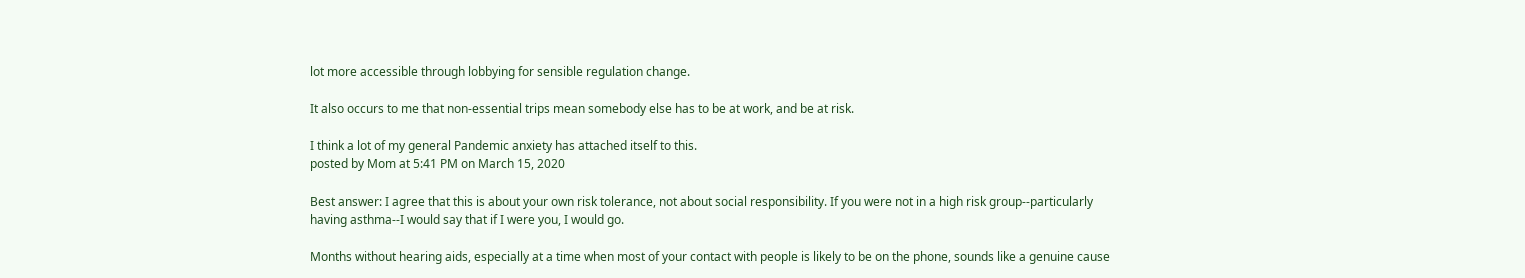lot more accessible through lobbying for sensible regulation change.

It also occurs to me that non-essential trips mean somebody else has to be at work, and be at risk.

I think a lot of my general Pandemic anxiety has attached itself to this.
posted by Mom at 5:41 PM on March 15, 2020

Best answer: I agree that this is about your own risk tolerance, not about social responsibility. If you were not in a high risk group--particularly having asthma--I would say that if I were you, I would go.

Months without hearing aids, especially at a time when most of your contact with people is likely to be on the phone, sounds like a genuine cause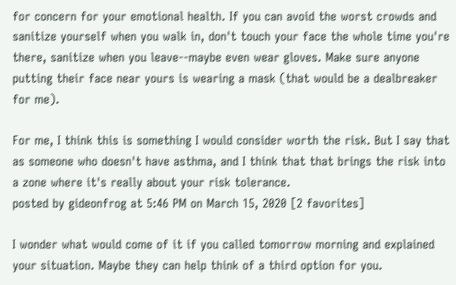for concern for your emotional health. If you can avoid the worst crowds and sanitize yourself when you walk in, don't touch your face the whole time you're there, sanitize when you leave--maybe even wear gloves. Make sure anyone putting their face near yours is wearing a mask (that would be a dealbreaker for me).

For me, I think this is something I would consider worth the risk. But I say that as someone who doesn't have asthma, and I think that that brings the risk into a zone where it's really about your risk tolerance.
posted by gideonfrog at 5:46 PM on March 15, 2020 [2 favorites]

I wonder what would come of it if you called tomorrow morning and explained your situation. Maybe they can help think of a third option for you.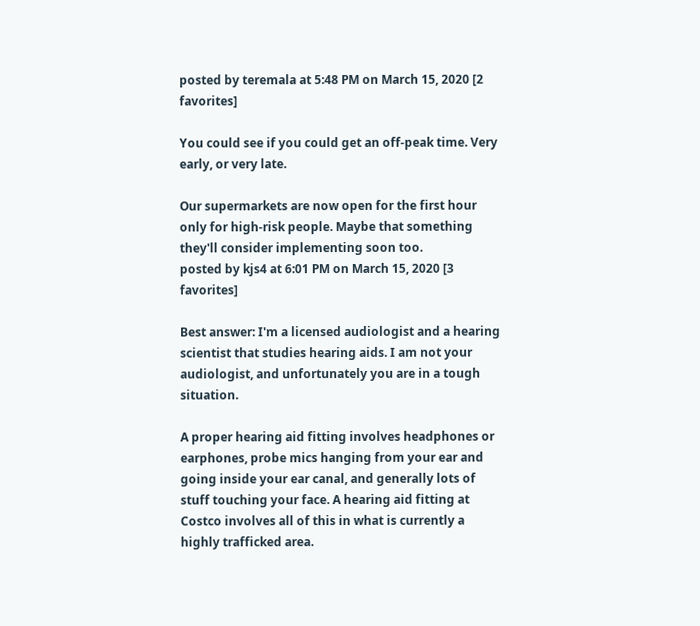posted by teremala at 5:48 PM on March 15, 2020 [2 favorites]

You could see if you could get an off-peak time. Very early, or very late.

Our supermarkets are now open for the first hour only for high-risk people. Maybe that something they'll consider implementing soon too.
posted by kjs4 at 6:01 PM on March 15, 2020 [3 favorites]

Best answer: I'm a licensed audiologist and a hearing scientist that studies hearing aids. I am not your audiologist, and unfortunately you are in a tough situation.

A proper hearing aid fitting involves headphones or earphones, probe mics hanging from your ear and going inside your ear canal, and generally lots of stuff touching your face. A hearing aid fitting at Costco involves all of this in what is currently a highly trafficked area.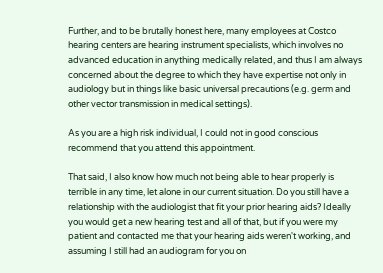Further, and to be brutally honest here, many employees at Costco hearing centers are hearing instrument specialists, which involves no advanced education in anything medically related, and thus I am always concerned about the degree to which they have expertise not only in audiology but in things like basic universal precautions (e.g. germ and other vector transmission in medical settings).

As you are a high risk individual, I could not in good conscious recommend that you attend this appointment.

That said, I also know how much not being able to hear properly is terrible in any time, let alone in our current situation. Do you still have a relationship with the audiologist that fit your prior hearing aids? Ideally you would get a new hearing test and all of that, but if you were my patient and contacted me that your hearing aids weren't working, and assuming I still had an audiogram for you on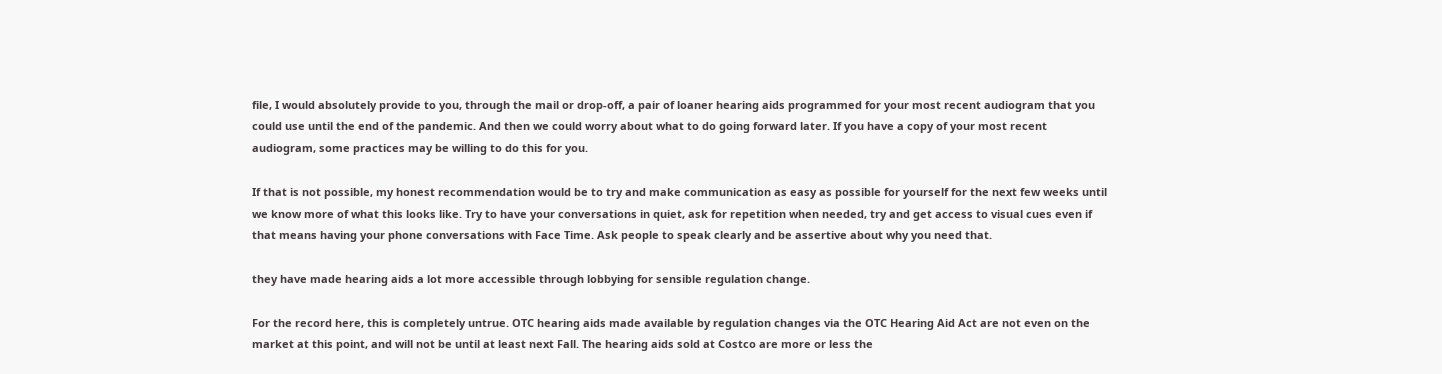file, I would absolutely provide to you, through the mail or drop-off, a pair of loaner hearing aids programmed for your most recent audiogram that you could use until the end of the pandemic. And then we could worry about what to do going forward later. If you have a copy of your most recent audiogram, some practices may be willing to do this for you.

If that is not possible, my honest recommendation would be to try and make communication as easy as possible for yourself for the next few weeks until we know more of what this looks like. Try to have your conversations in quiet, ask for repetition when needed, try and get access to visual cues even if that means having your phone conversations with Face Time. Ask people to speak clearly and be assertive about why you need that.

they have made hearing aids a lot more accessible through lobbying for sensible regulation change.

For the record here, this is completely untrue. OTC hearing aids made available by regulation changes via the OTC Hearing Aid Act are not even on the market at this point, and will not be until at least next Fall. The hearing aids sold at Costco are more or less the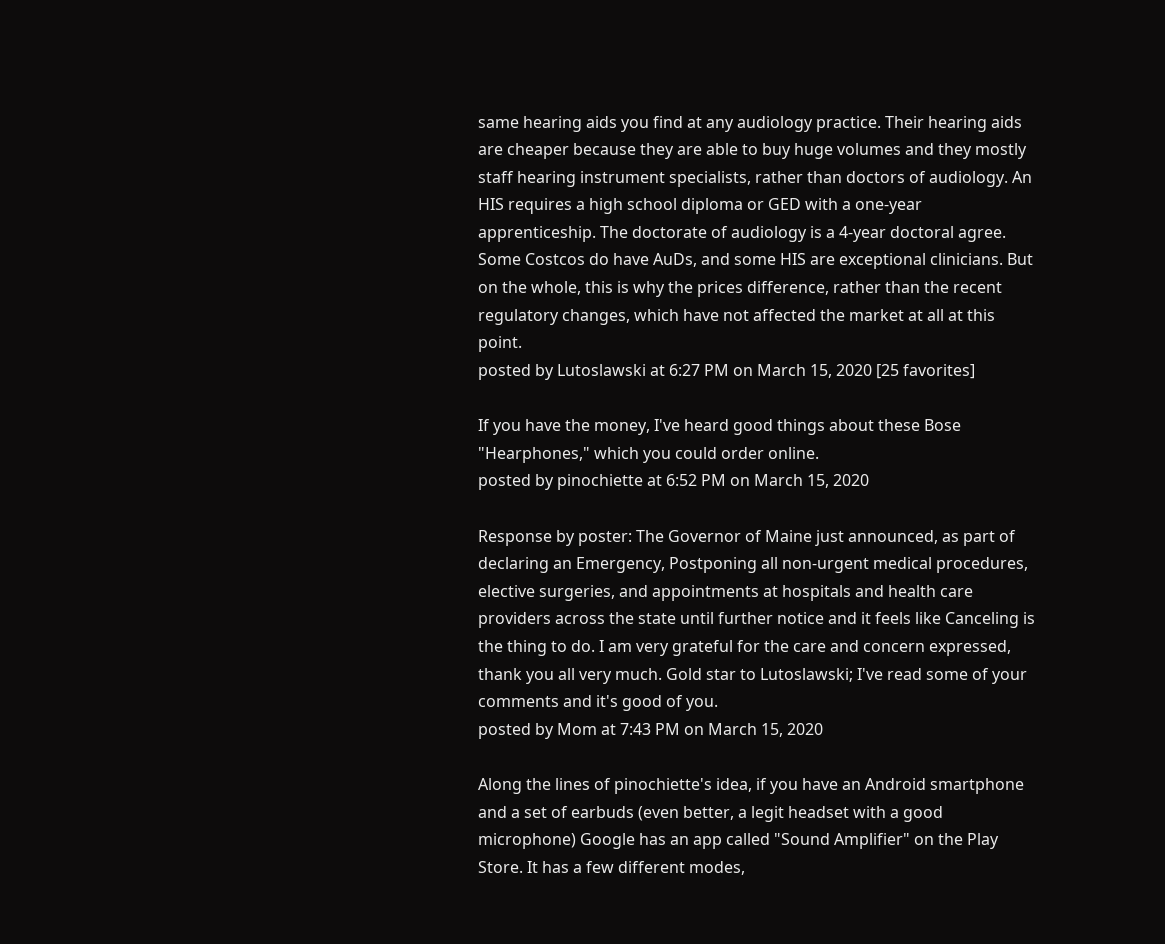same hearing aids you find at any audiology practice. Their hearing aids are cheaper because they are able to buy huge volumes and they mostly staff hearing instrument specialists, rather than doctors of audiology. An HIS requires a high school diploma or GED with a one-year apprenticeship. The doctorate of audiology is a 4-year doctoral agree. Some Costcos do have AuDs, and some HIS are exceptional clinicians. But on the whole, this is why the prices difference, rather than the recent regulatory changes, which have not affected the market at all at this point.
posted by Lutoslawski at 6:27 PM on March 15, 2020 [25 favorites]

If you have the money, I've heard good things about these Bose "Hearphones," which you could order online.
posted by pinochiette at 6:52 PM on March 15, 2020

Response by poster: The Governor of Maine just announced, as part of declaring an Emergency, Postponing all non-urgent medical procedures, elective surgeries, and appointments at hospitals and health care providers across the state until further notice and it feels like Canceling is the thing to do. I am very grateful for the care and concern expressed, thank you all very much. Gold star to Lutoslawski; I've read some of your comments and it's good of you.
posted by Mom at 7:43 PM on March 15, 2020

Along the lines of pinochiette's idea, if you have an Android smartphone and a set of earbuds (even better, a legit headset with a good microphone) Google has an app called "Sound Amplifier" on the Play Store. It has a few different modes,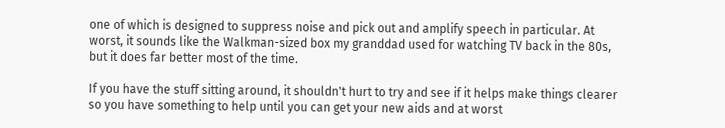one of which is designed to suppress noise and pick out and amplify speech in particular. At worst, it sounds like the Walkman-sized box my granddad used for watching TV back in the 80s, but it does far better most of the time.

If you have the stuff sitting around, it shouldn't hurt to try and see if it helps make things clearer so you have something to help until you can get your new aids and at worst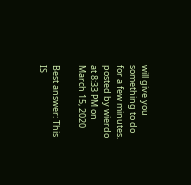will give you something to do for a few minutes.
posted by wierdo at 8:33 PM on March 15, 2020

Best answer: This IS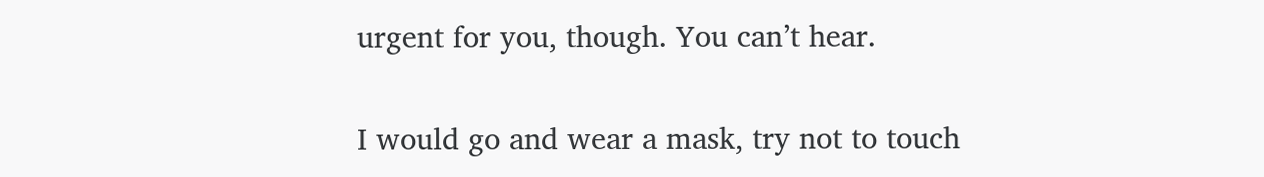urgent for you, though. You can’t hear.

I would go and wear a mask, try not to touch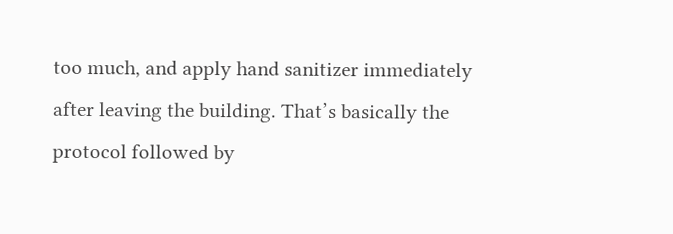too much, and apply hand sanitizer immediately after leaving the building. That’s basically the protocol followed by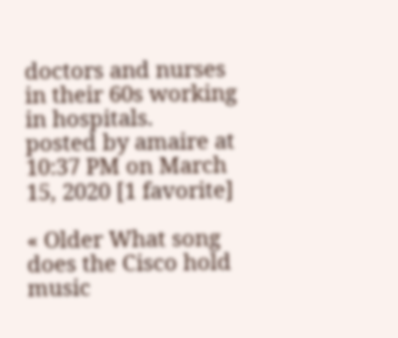doctors and nurses in their 60s working in hospitals.
posted by amaire at 10:37 PM on March 15, 2020 [1 favorite]

« Older What song does the Cisco hold music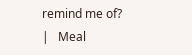remind me of?   |   Meal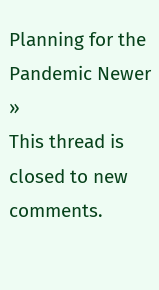Planning for the Pandemic Newer »
This thread is closed to new comments.